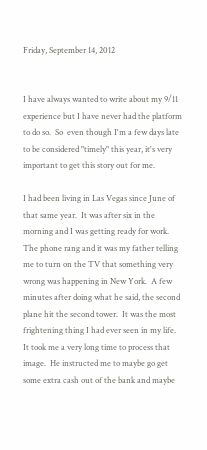Friday, September 14, 2012


I have always wanted to write about my 9/11 experience but I have never had the platform to do so.  So  even though I'm a few days late to be considered "timely" this year, it's very important to get this story out for me.

I had been living in Las Vegas since June of that same year.  It was after six in the morning and I was getting ready for work.  The phone rang and it was my father telling me to turn on the TV that something very wrong was happening in New York.  A few minutes after doing what he said, the second plane hit the second tower.  It was the most frightening thing I had ever seen in my life.  It took me a very long time to process that image.  He instructed me to maybe go get some extra cash out of the bank and maybe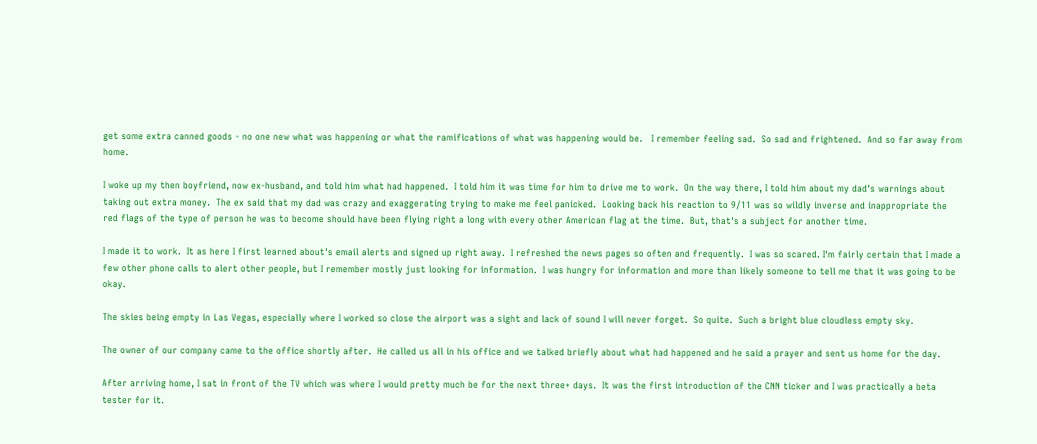get some extra canned goods - no one new what was happening or what the ramifications of what was happening would be.   I remember feeling sad.  So sad and frightened.  And so far away from home.

I woke up my then boyfriend, now ex-husband, and told him what had happened.  I told him it was time for him to drive me to work.  On the way there, I told him about my dad's warnings about taking out extra money.  The ex said that my dad was crazy and exaggerating trying to make me feel panicked.  Looking back his reaction to 9/11 was so wildly inverse and inappropriate the red flags of the type of person he was to become should have been flying right a long with every other American flag at the time.  But, that's a subject for another time.

I made it to work.  It as here I first learned about's email alerts and signed up right away.  I refreshed the news pages so often and frequently.  I was so scared. I'm fairly certain that I made a few other phone calls to alert other people, but I remember mostly just looking for information.  I was hungry for information and more than likely someone to tell me that it was going to be okay.

The skies being empty in Las Vegas, especially where I worked so close the airport was a sight and lack of sound I will never forget.  So quite.  Such a bright blue cloudless empty sky.

The owner of our company came to the office shortly after.  He called us all in his office and we talked briefly about what had happened and he said a prayer and sent us home for the day.

After arriving home, I sat in front of the TV which was where I would pretty much be for the next three+ days.  It was the first introduction of the CNN ticker and I was practically a beta tester for it.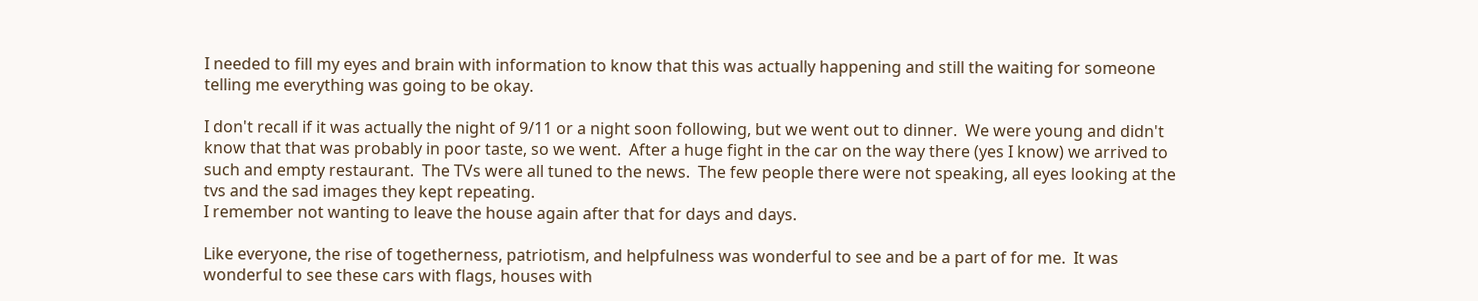I needed to fill my eyes and brain with information to know that this was actually happening and still the waiting for someone telling me everything was going to be okay.

I don't recall if it was actually the night of 9/11 or a night soon following, but we went out to dinner.  We were young and didn't know that that was probably in poor taste, so we went.  After a huge fight in the car on the way there (yes I know) we arrived to such and empty restaurant.  The TVs were all tuned to the news.  The few people there were not speaking, all eyes looking at the tvs and the sad images they kept repeating.
I remember not wanting to leave the house again after that for days and days.

Like everyone, the rise of togetherness, patriotism, and helpfulness was wonderful to see and be a part of for me.  It was wonderful to see these cars with flags, houses with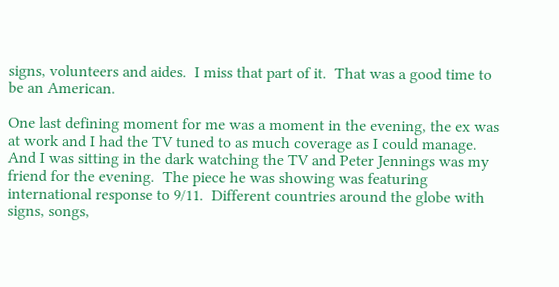signs, volunteers and aides.  I miss that part of it.  That was a good time to be an American.

One last defining moment for me was a moment in the evening, the ex was at work and I had the TV tuned to as much coverage as I could manage.  And I was sitting in the dark watching the TV and Peter Jennings was my friend for the evening.  The piece he was showing was featuring international response to 9/11.  Different countries around the globe with signs, songs,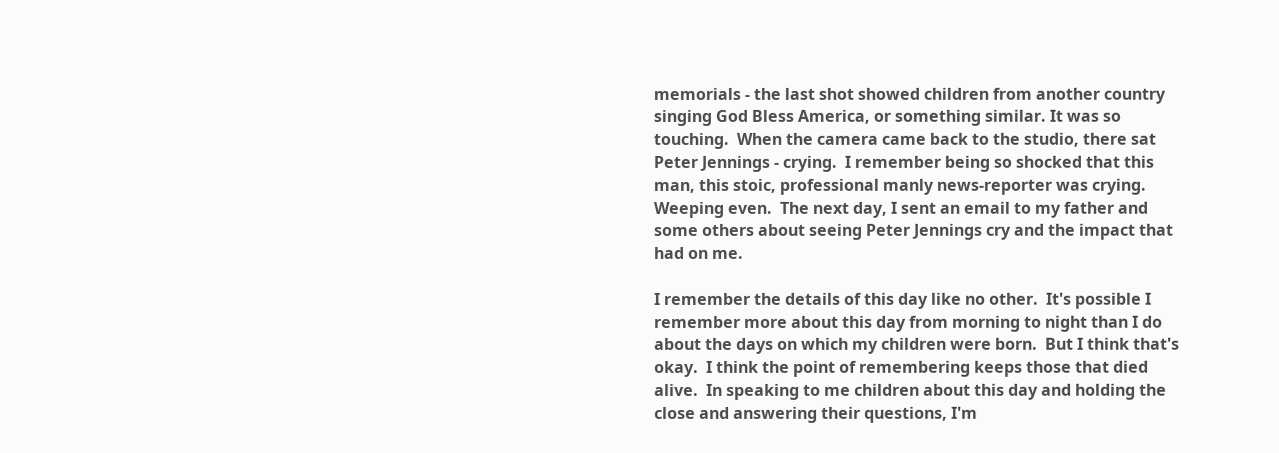memorials - the last shot showed children from another country singing God Bless America, or something similar. It was so touching.  When the camera came back to the studio, there sat Peter Jennings - crying.  I remember being so shocked that this man, this stoic, professional manly news-reporter was crying.  Weeping even.  The next day, I sent an email to my father and some others about seeing Peter Jennings cry and the impact that had on me.

I remember the details of this day like no other.  It's possible I remember more about this day from morning to night than I do about the days on which my children were born.  But I think that's okay.  I think the point of remembering keeps those that died alive.  In speaking to me children about this day and holding the close and answering their questions, I'm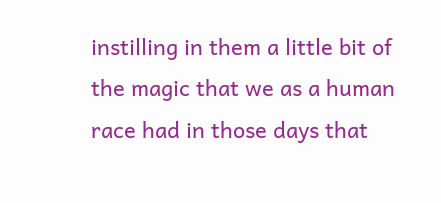instilling in them a little bit of the magic that we as a human race had in those days that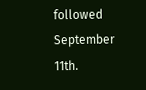followed September 11th.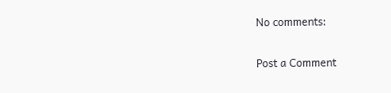No comments:

Post a Comment